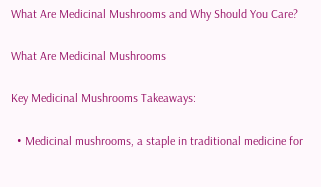What Are Medicinal Mushrooms and Why Should You Care?

What Are Medicinal Mushrooms

Key Medicinal Mushrooms Takeaways:

  • Medicinal mushrooms, a staple in traditional medicine for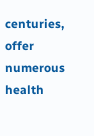centuries, offer numerous health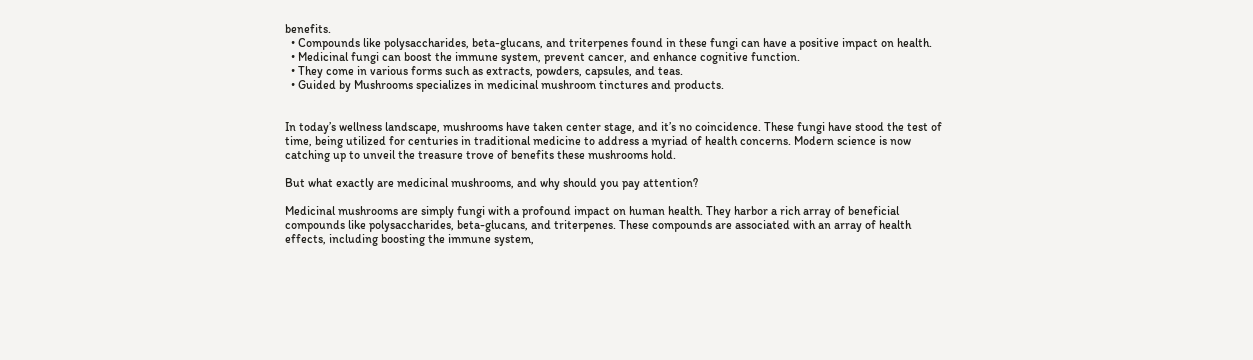benefits.
  • Compounds like polysaccharides, beta-glucans, and triterpenes found in these fungi can have a positive impact on health.
  • Medicinal fungi can boost the immune system, prevent cancer, and enhance cognitive function.
  • They come in various forms such as extracts, powders, capsules, and teas.
  • Guided by Mushrooms specializes in medicinal mushroom tinctures and products.


In today’s wellness landscape, mushrooms have taken center stage, and it’s no coincidence. These fungi have stood the test of time, being utilized for centuries in traditional medicine to address a myriad of health concerns. Modern science is now catching up to unveil the treasure trove of benefits these mushrooms hold.

But what exactly are medicinal mushrooms, and why should you pay attention?

Medicinal mushrooms are simply fungi with a profound impact on human health. They harbor a rich array of beneficial compounds like polysaccharides, beta-glucans, and triterpenes. These compounds are associated with an array of health effects, including boosting the immune system,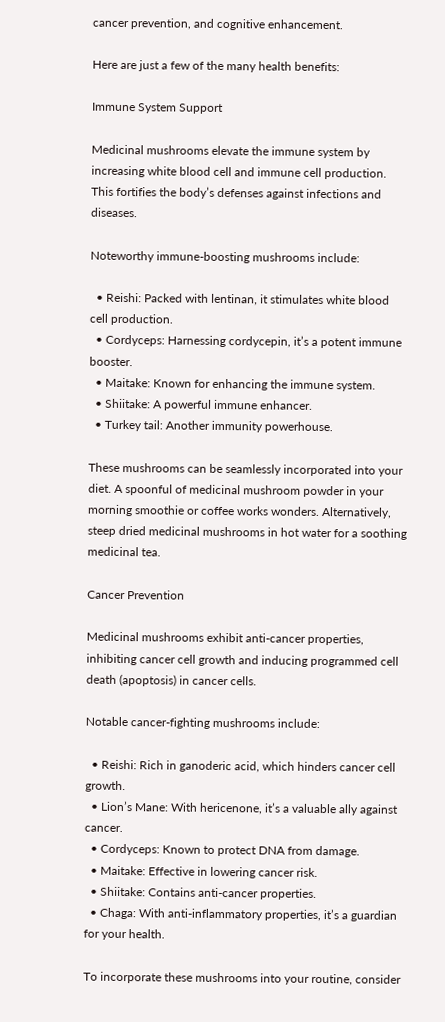cancer prevention, and cognitive enhancement.

Here are just a few of the many health benefits:

Immune System Support

Medicinal mushrooms elevate the immune system by increasing white blood cell and immune cell production. This fortifies the body’s defenses against infections and diseases.

Noteworthy immune-boosting mushrooms include:

  • Reishi: Packed with lentinan, it stimulates white blood cell production.
  • Cordyceps: Harnessing cordycepin, it’s a potent immune booster.
  • Maitake: Known for enhancing the immune system.
  • Shiitake: A powerful immune enhancer.
  • Turkey tail: Another immunity powerhouse.

These mushrooms can be seamlessly incorporated into your diet. A spoonful of medicinal mushroom powder in your morning smoothie or coffee works wonders. Alternatively, steep dried medicinal mushrooms in hot water for a soothing medicinal tea.

Cancer Prevention

Medicinal mushrooms exhibit anti-cancer properties, inhibiting cancer cell growth and inducing programmed cell death (apoptosis) in cancer cells.

Notable cancer-fighting mushrooms include:

  • Reishi: Rich in ganoderic acid, which hinders cancer cell growth.
  • Lion’s Mane: With hericenone, it’s a valuable ally against cancer.
  • Cordyceps: Known to protect DNA from damage.
  • Maitake: Effective in lowering cancer risk.
  • Shiitake: Contains anti-cancer properties.
  • Chaga: With anti-inflammatory properties, it’s a guardian for your health.

To incorporate these mushrooms into your routine, consider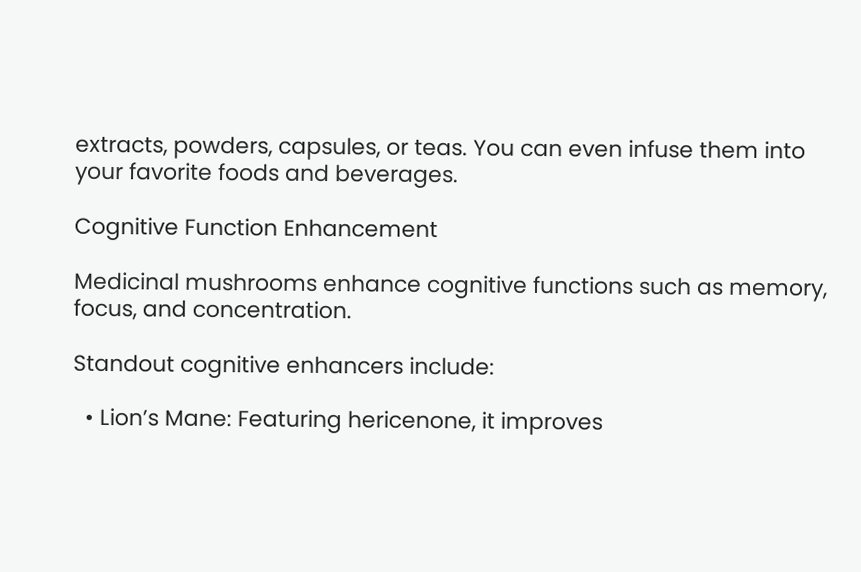extracts, powders, capsules, or teas. You can even infuse them into your favorite foods and beverages.

Cognitive Function Enhancement

Medicinal mushrooms enhance cognitive functions such as memory, focus, and concentration.

Standout cognitive enhancers include:

  • Lion’s Mane: Featuring hericenone, it improves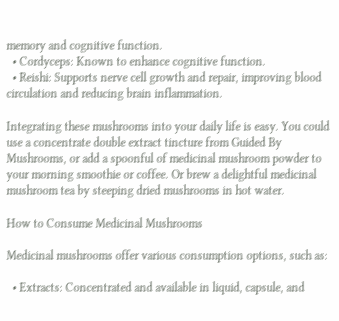memory and cognitive function.
  • Cordyceps: Known to enhance cognitive function.
  • Reishi: Supports nerve cell growth and repair, improving blood circulation and reducing brain inflammation.

Integrating these mushrooms into your daily life is easy. You could use a concentrate double extract tincture from Guided By Mushrooms, or add a spoonful of medicinal mushroom powder to your morning smoothie or coffee. Or brew a delightful medicinal mushroom tea by steeping dried mushrooms in hot water.

How to Consume Medicinal Mushrooms

Medicinal mushrooms offer various consumption options, such as:

  • Extracts: Concentrated and available in liquid, capsule, and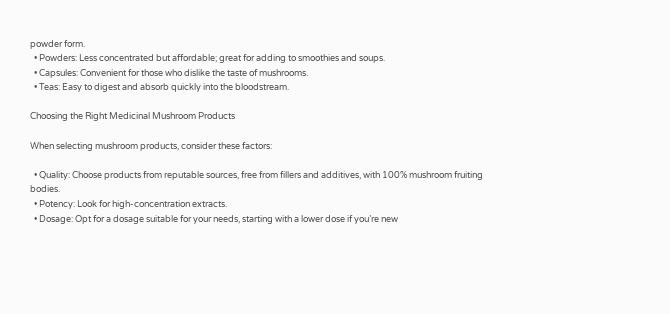powder form.
  • Powders: Less concentrated but affordable; great for adding to smoothies and soups.
  • Capsules: Convenient for those who dislike the taste of mushrooms.
  • Teas: Easy to digest and absorb quickly into the bloodstream.

Choosing the Right Medicinal Mushroom Products

When selecting mushroom products, consider these factors:

  • Quality: Choose products from reputable sources, free from fillers and additives, with 100% mushroom fruiting bodies.
  • Potency: Look for high-concentration extracts.
  • Dosage: Opt for a dosage suitable for your needs, starting with a lower dose if you’re new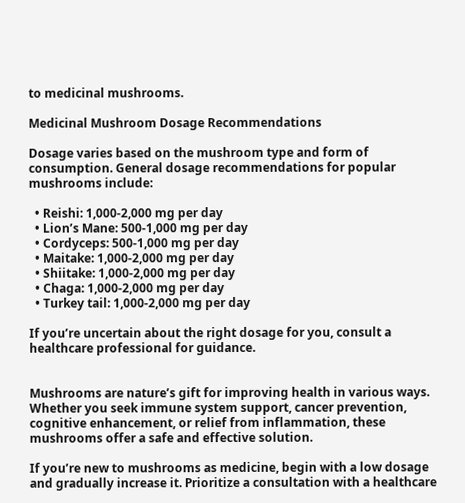to medicinal mushrooms.

Medicinal Mushroom Dosage Recommendations

Dosage varies based on the mushroom type and form of consumption. General dosage recommendations for popular mushrooms include:

  • Reishi: 1,000-2,000 mg per day
  • Lion’s Mane: 500-1,000 mg per day
  • Cordyceps: 500-1,000 mg per day
  • Maitake: 1,000-2,000 mg per day
  • Shiitake: 1,000-2,000 mg per day
  • Chaga: 1,000-2,000 mg per day
  • Turkey tail: 1,000-2,000 mg per day

If you’re uncertain about the right dosage for you, consult a healthcare professional for guidance.


Mushrooms are nature’s gift for improving health in various ways. Whether you seek immune system support, cancer prevention, cognitive enhancement, or relief from inflammation, these mushrooms offer a safe and effective solution.

If you’re new to mushrooms as medicine, begin with a low dosage and gradually increase it. Prioritize a consultation with a healthcare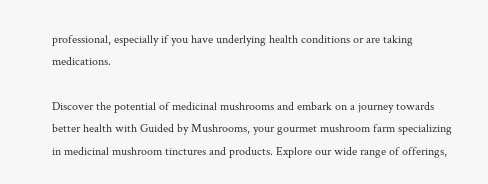professional, especially if you have underlying health conditions or are taking medications.

Discover the potential of medicinal mushrooms and embark on a journey towards better health with Guided by Mushrooms, your gourmet mushroom farm specializing in medicinal mushroom tinctures and products. Explore our wide range of offerings,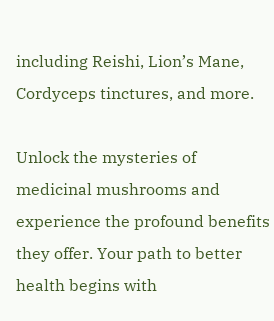including Reishi, Lion’s Mane, Cordyceps tinctures, and more.

Unlock the mysteries of medicinal mushrooms and experience the profound benefits they offer. Your path to better health begins with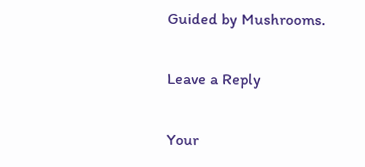Guided by Mushrooms.

Leave a Reply

Your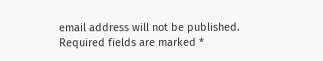email address will not be published. Required fields are marked *